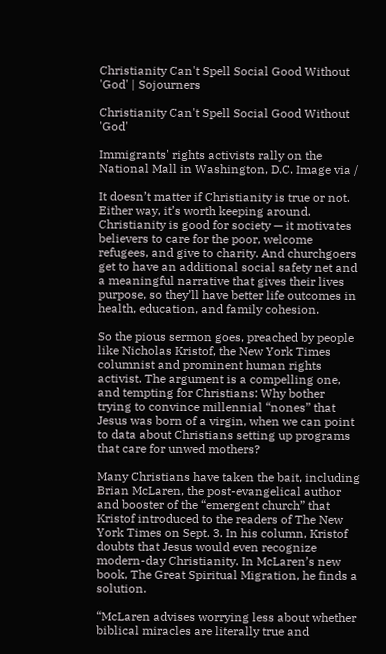Christianity Can't Spell Social Good Without 'God' | Sojourners

Christianity Can't Spell Social Good Without 'God'

Immigrants' rights activists rally on the National Mall in Washington, D.C. Image via /

It doesn’t matter if Christianity is true or not. Either way, it’s worth keeping around. Christianity is good for society — it motivates believers to care for the poor, welcome refugees, and give to charity. And churchgoers get to have an additional social safety net and a meaningful narrative that gives their lives purpose, so they’ll have better life outcomes in health, education, and family cohesion.

So the pious sermon goes, preached by people like Nicholas Kristof, the New York Times columnist and prominent human rights activist. The argument is a compelling one, and tempting for Christians: Why bother trying to convince millennial “nones” that Jesus was born of a virgin, when we can point to data about Christians setting up programs that care for unwed mothers?

Many Christians have taken the bait, including Brian McLaren, the post-evangelical author and booster of the “emergent church” that Kristof introduced to the readers of The New York Times on Sept. 3. In his column, Kristof doubts that Jesus would even recognize modern-day Christianity. In McLaren’s new book, The Great Spiritual Migration, he finds a solution.

“McLaren advises worrying less about whether biblical miracles are literally true and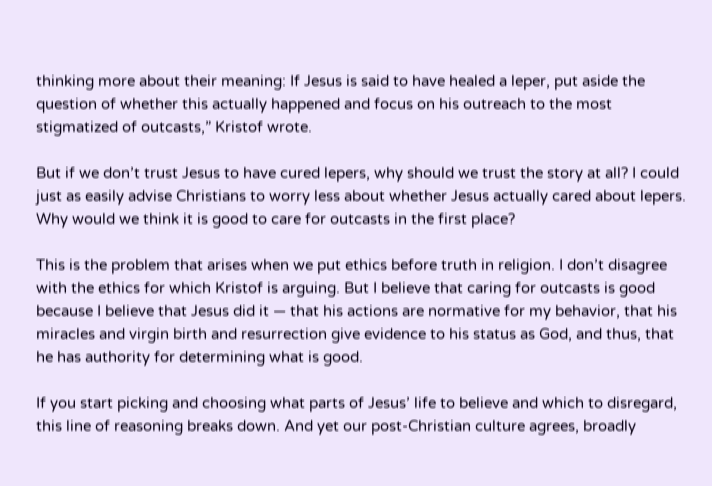thinking more about their meaning: If Jesus is said to have healed a leper, put aside the question of whether this actually happened and focus on his outreach to the most stigmatized of outcasts,” Kristof wrote.

But if we don’t trust Jesus to have cured lepers, why should we trust the story at all? I could just as easily advise Christians to worry less about whether Jesus actually cared about lepers. Why would we think it is good to care for outcasts in the first place?

This is the problem that arises when we put ethics before truth in religion. I don’t disagree with the ethics for which Kristof is arguing. But I believe that caring for outcasts is good because I believe that Jesus did it — that his actions are normative for my behavior, that his miracles and virgin birth and resurrection give evidence to his status as God, and thus, that he has authority for determining what is good.

If you start picking and choosing what parts of Jesus’ life to believe and which to disregard, this line of reasoning breaks down. And yet our post-Christian culture agrees, broadly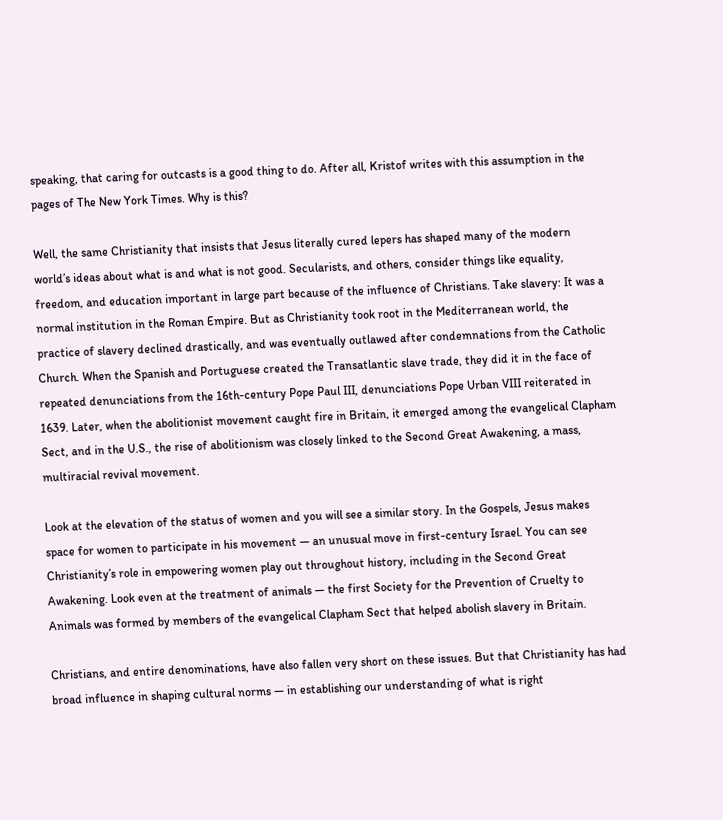speaking, that caring for outcasts is a good thing to do. After all, Kristof writes with this assumption in the pages of The New York Times. Why is this?

Well, the same Christianity that insists that Jesus literally cured lepers has shaped many of the modern world’s ideas about what is and what is not good. Secularists, and others, consider things like equality, freedom, and education important in large part because of the influence of Christians. Take slavery: It was a normal institution in the Roman Empire. But as Christianity took root in the Mediterranean world, the practice of slavery declined drastically, and was eventually outlawed after condemnations from the Catholic Church. When the Spanish and Portuguese created the Transatlantic slave trade, they did it in the face of repeated denunciations from the 16th-century Pope Paul III, denunciations Pope Urban VIII reiterated in 1639. Later, when the abolitionist movement caught fire in Britain, it emerged among the evangelical Clapham Sect, and in the U.S., the rise of abolitionism was closely linked to the Second Great Awakening, a mass, multiracial revival movement.

Look at the elevation of the status of women and you will see a similar story. In the Gospels, Jesus makes space for women to participate in his movement — an unusual move in first-century Israel. You can see Christianity’s role in empowering women play out throughout history, including in the Second Great Awakening. Look even at the treatment of animals — the first Society for the Prevention of Cruelty to Animals was formed by members of the evangelical Clapham Sect that helped abolish slavery in Britain.

Christians, and entire denominations, have also fallen very short on these issues. But that Christianity has had broad influence in shaping cultural norms — in establishing our understanding of what is right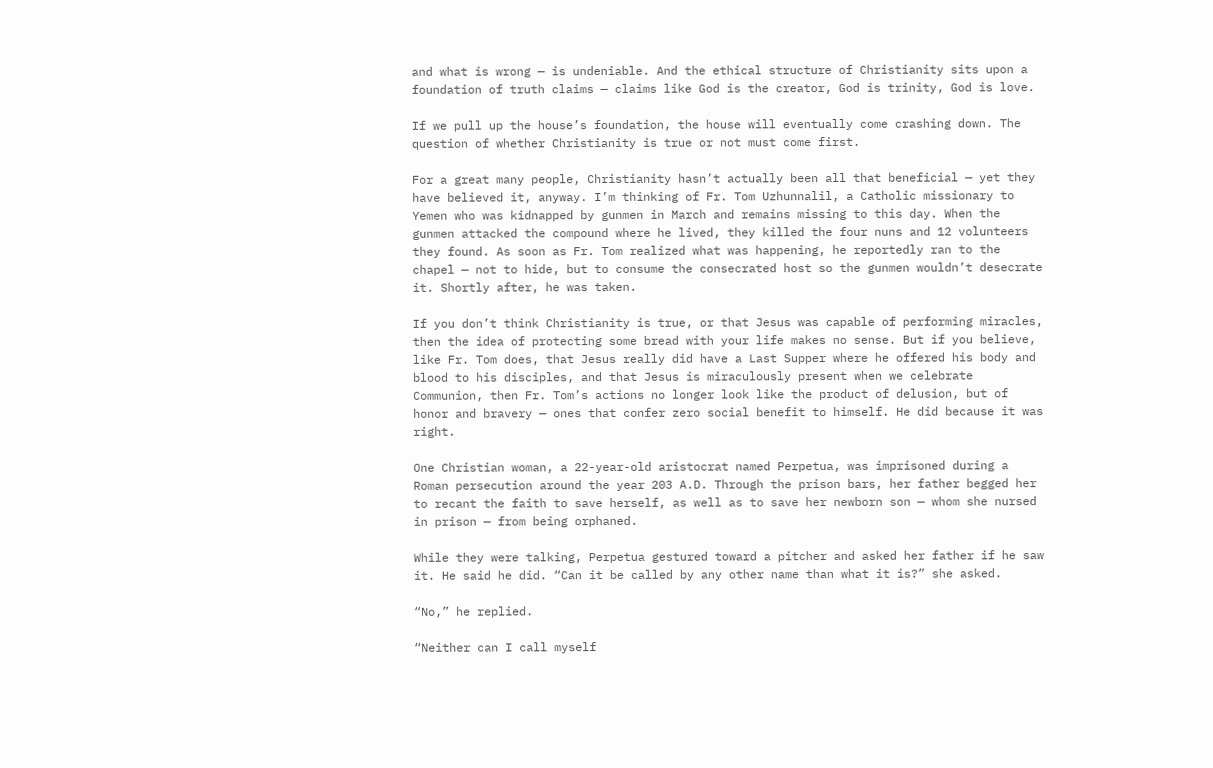and what is wrong — is undeniable. And the ethical structure of Christianity sits upon a foundation of truth claims — claims like God is the creator, God is trinity, God is love.

If we pull up the house’s foundation, the house will eventually come crashing down. The question of whether Christianity is true or not must come first.

For a great many people, Christianity hasn’t actually been all that beneficial — yet they have believed it, anyway. I’m thinking of Fr. Tom Uzhunnalil, a Catholic missionary to Yemen who was kidnapped by gunmen in March and remains missing to this day. When the gunmen attacked the compound where he lived, they killed the four nuns and 12 volunteers they found. As soon as Fr. Tom realized what was happening, he reportedly ran to the chapel — not to hide, but to consume the consecrated host so the gunmen wouldn’t desecrate it. Shortly after, he was taken.

If you don’t think Christianity is true, or that Jesus was capable of performing miracles, then the idea of protecting some bread with your life makes no sense. But if you believe, like Fr. Tom does, that Jesus really did have a Last Supper where he offered his body and blood to his disciples, and that Jesus is miraculously present when we celebrate Communion, then Fr. Tom’s actions no longer look like the product of delusion, but of honor and bravery — ones that confer zero social benefit to himself. He did because it was right.

One Christian woman, a 22-year-old aristocrat named Perpetua, was imprisoned during a Roman persecution around the year 203 A.D. Through the prison bars, her father begged her to recant the faith to save herself, as well as to save her newborn son — whom she nursed in prison — from being orphaned.

While they were talking, Perpetua gestured toward a pitcher and asked her father if he saw it. He said he did. “Can it be called by any other name than what it is?” she asked.

“No,” he replied.

“Neither can I call myself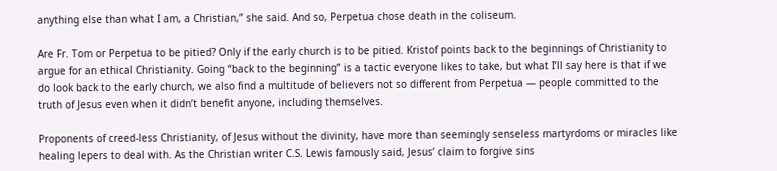anything else than what I am, a Christian,” she said. And so, Perpetua chose death in the coliseum.

Are Fr. Tom or Perpetua to be pitied? Only if the early church is to be pitied. Kristof points back to the beginnings of Christianity to argue for an ethical Christianity. Going “back to the beginning” is a tactic everyone likes to take, but what I’ll say here is that if we do look back to the early church, we also find a multitude of believers not so different from Perpetua — people committed to the truth of Jesus even when it didn’t benefit anyone, including themselves.

Proponents of creed-less Christianity, of Jesus without the divinity, have more than seemingly senseless martyrdoms or miracles like healing lepers to deal with. As the Christian writer C.S. Lewis famously said, Jesus’ claim to forgive sins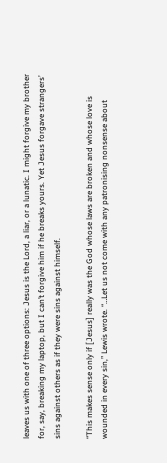leaves us with one of three options: Jesus is the Lord, a liar, or a lunatic. I might forgive my brother for, say, breaking my laptop, but I can’t forgive him if he breaks yours. Yet Jesus forgave strangers’ sins against others as if they were sins against himself.

“This makes sense only if [Jesus] really was the God whose laws are broken and whose love is wounded in every sin,” Lewis wrote. “…Let us not come with any patronising nonsense about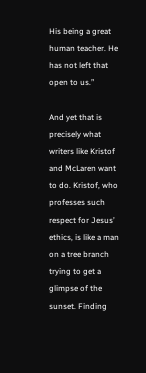His being a great human teacher. He has not left that open to us.”

And yet that is precisely what writers like Kristof and McLaren want to do. Kristof, who professes such respect for Jesus’ ethics, is like a man on a tree branch trying to get a glimpse of the sunset. Finding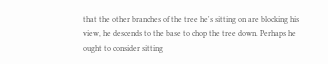that the other branches of the tree he's sitting on are blocking his view, he descends to the base to chop the tree down. Perhaps he ought to consider sitting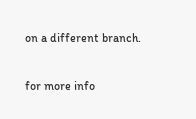on a different branch.

for more info